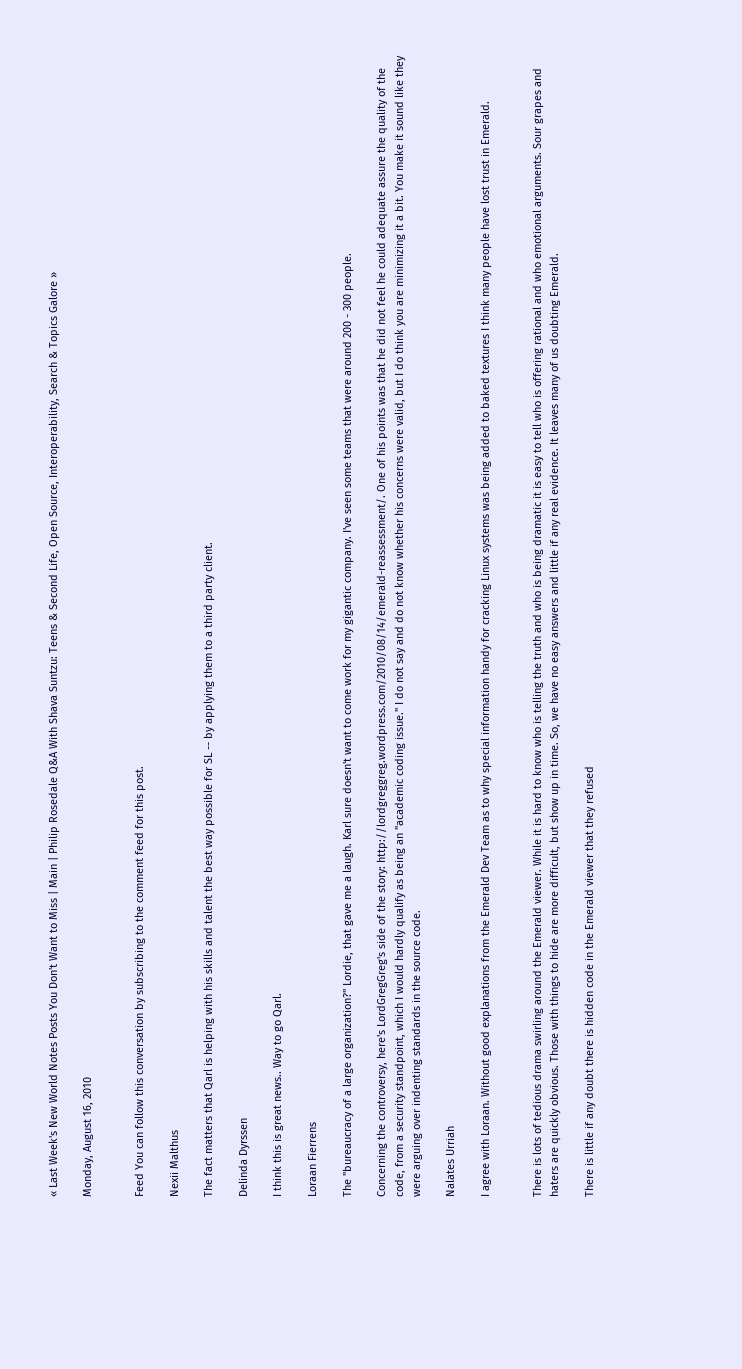« Last Week's New World Notes Posts You Don't Want to Miss | Main | Philip Rosedale Q&A With Shava Suntzu: Teens & Second Life, Open Source, Interoperability, Search & Topics Galore »

Monday, August 16, 2010


Feed You can follow this conversation by subscribing to the comment feed for this post.

Nexii Malthus

The fact matters that Qarl is helping with his skills and talent the best way possible for SL -- by applying them to a third party client.

Delinda Dyrssen

I think this is great news.. Way to go Qarl.

Loraan Fierrens

The "bureaucracy of a large organization?" Lordie, that gave me a laugh. Karl sure doesn't want to come work for my gigantic company. I've seen some teams that were around 200 - 300 people.

Concerning the controversy, here's LordGregGreg's side of the story: http://lordgreggreg.wordpress.com/2010/08/14/emerald-reassessment/. One of his points was that he did not feel he could adequate assure the quality of the code, from a security standpoint, which I would hardly qualify as being an "academic coding issue." I do not say and do not know whether his concerns were valid, but I do think you are minimizing it a bit. You make it sound like they were arguing over indenting standards in the source code.

Nalates Urriah

I agree with Loraan. Without good explanations from the Emerald Dev Team as to why special information handy for cracking Linux systems was being added to baked textures I think many people have lost trust in Emerald.


There is lots of tedious drama swirling around the Emerald viewer. While it is hard to know who is telling the truth and who is being dramatic it is easy to tell who is offering rational and who emotional arguments. Sour grapes and haters are quickly obvious. Those with things to hide are more difficult, but show up in time. So, we have no easy answers and little if any real evidence. It leaves many of us doubting Emerald.

There is little if any doubt there is hidden code in the Emerald viewer that they refused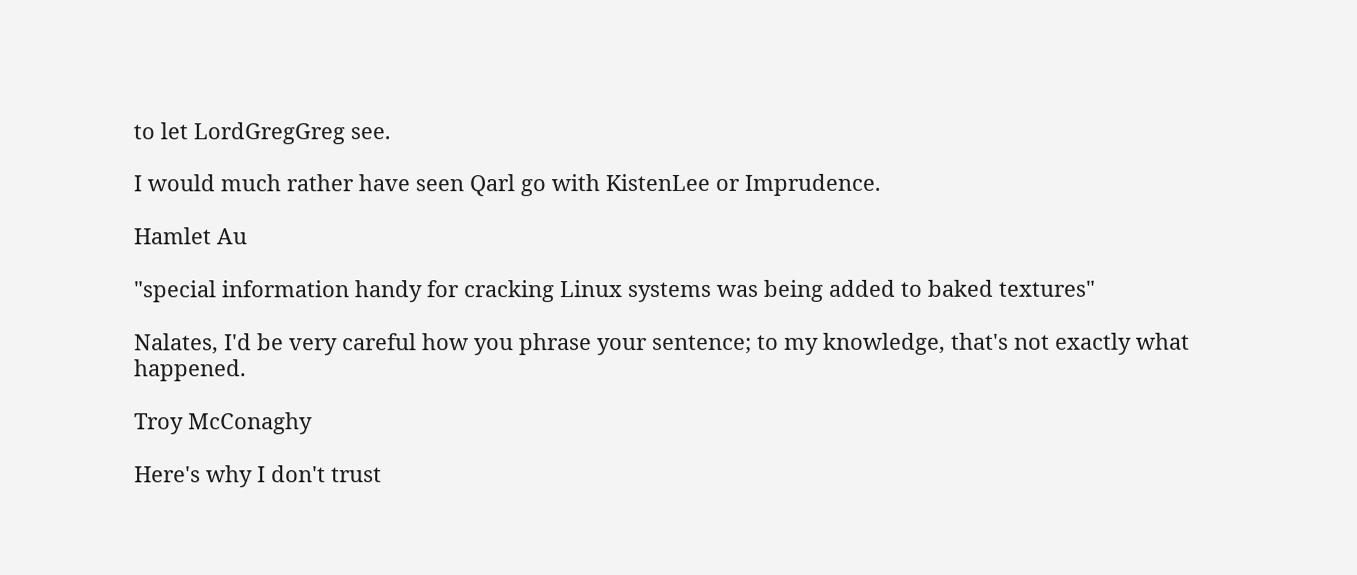to let LordGregGreg see.

I would much rather have seen Qarl go with KistenLee or Imprudence.

Hamlet Au

"special information handy for cracking Linux systems was being added to baked textures"

Nalates, I'd be very careful how you phrase your sentence; to my knowledge, that's not exactly what happened.

Troy McConaghy

Here's why I don't trust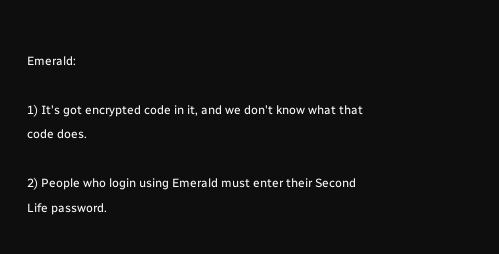Emerald:

1) It's got encrypted code in it, and we don't know what that code does.

2) People who login using Emerald must enter their Second Life password.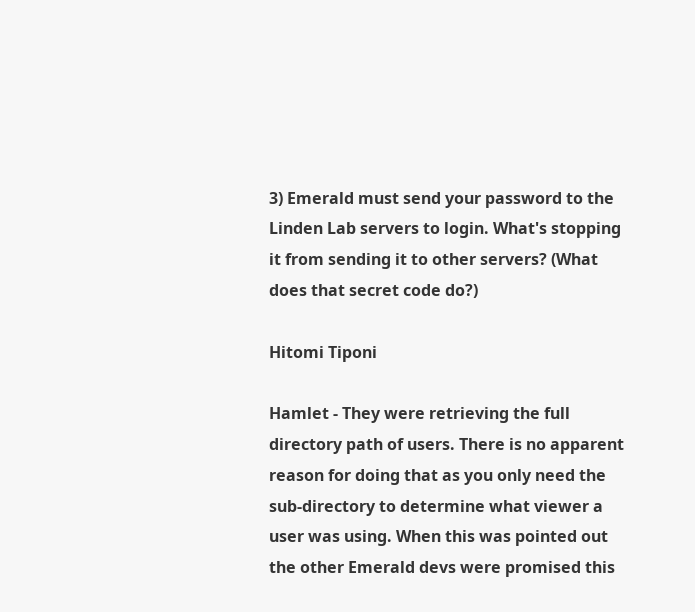3) Emerald must send your password to the Linden Lab servers to login. What's stopping it from sending it to other servers? (What does that secret code do?)

Hitomi Tiponi

Hamlet - They were retrieving the full directory path of users. There is no apparent reason for doing that as you only need the sub-directory to determine what viewer a user was using. When this was pointed out the other Emerald devs were promised this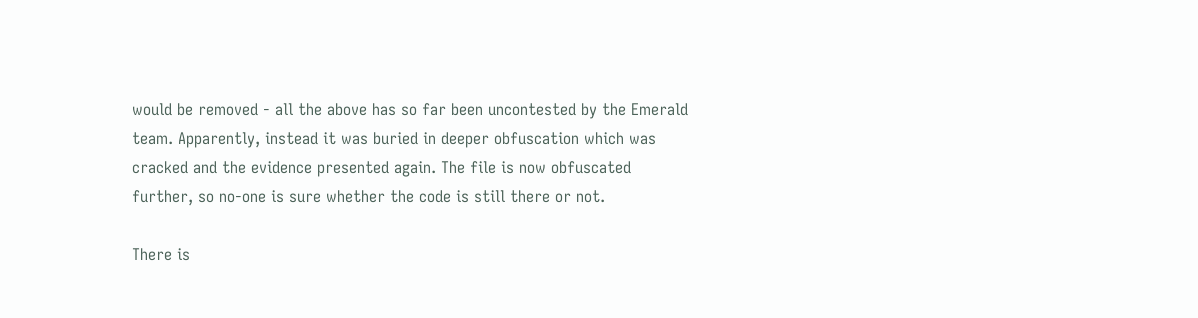would be removed - all the above has so far been uncontested by the Emerald team. Apparently, instead it was buried in deeper obfuscation which was cracked and the evidence presented again. The file is now obfuscated further, so no-one is sure whether the code is still there or not.

There is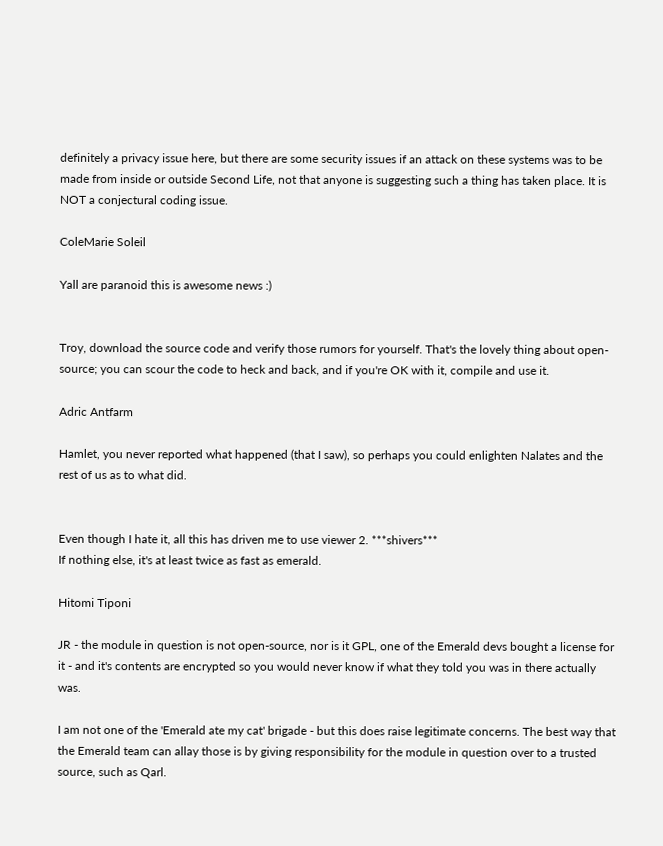definitely a privacy issue here, but there are some security issues if an attack on these systems was to be made from inside or outside Second Life, not that anyone is suggesting such a thing has taken place. It is NOT a conjectural coding issue.

ColeMarie Soleil

Yall are paranoid this is awesome news :)


Troy, download the source code and verify those rumors for yourself. That's the lovely thing about open-source; you can scour the code to heck and back, and if you're OK with it, compile and use it.

Adric Antfarm

Hamlet, you never reported what happened (that I saw), so perhaps you could enlighten Nalates and the rest of us as to what did.


Even though I hate it, all this has driven me to use viewer 2. ***shivers***
If nothing else, it's at least twice as fast as emerald.

Hitomi Tiponi

JR - the module in question is not open-source, nor is it GPL, one of the Emerald devs bought a license for it - and it's contents are encrypted so you would never know if what they told you was in there actually was.

I am not one of the 'Emerald ate my cat' brigade - but this does raise legitimate concerns. The best way that the Emerald team can allay those is by giving responsibility for the module in question over to a trusted source, such as Qarl.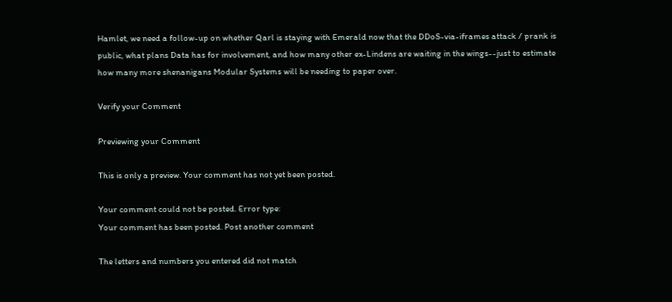Hamlet, we need a follow-up on whether Qarl is staying with Emerald now that the DDoS-via-iframes attack / prank is public, what plans Data has for involvement, and how many other ex-Lindens are waiting in the wings--just to estimate how many more shenanigans Modular Systems will be needing to paper over.

Verify your Comment

Previewing your Comment

This is only a preview. Your comment has not yet been posted.

Your comment could not be posted. Error type:
Your comment has been posted. Post another comment

The letters and numbers you entered did not match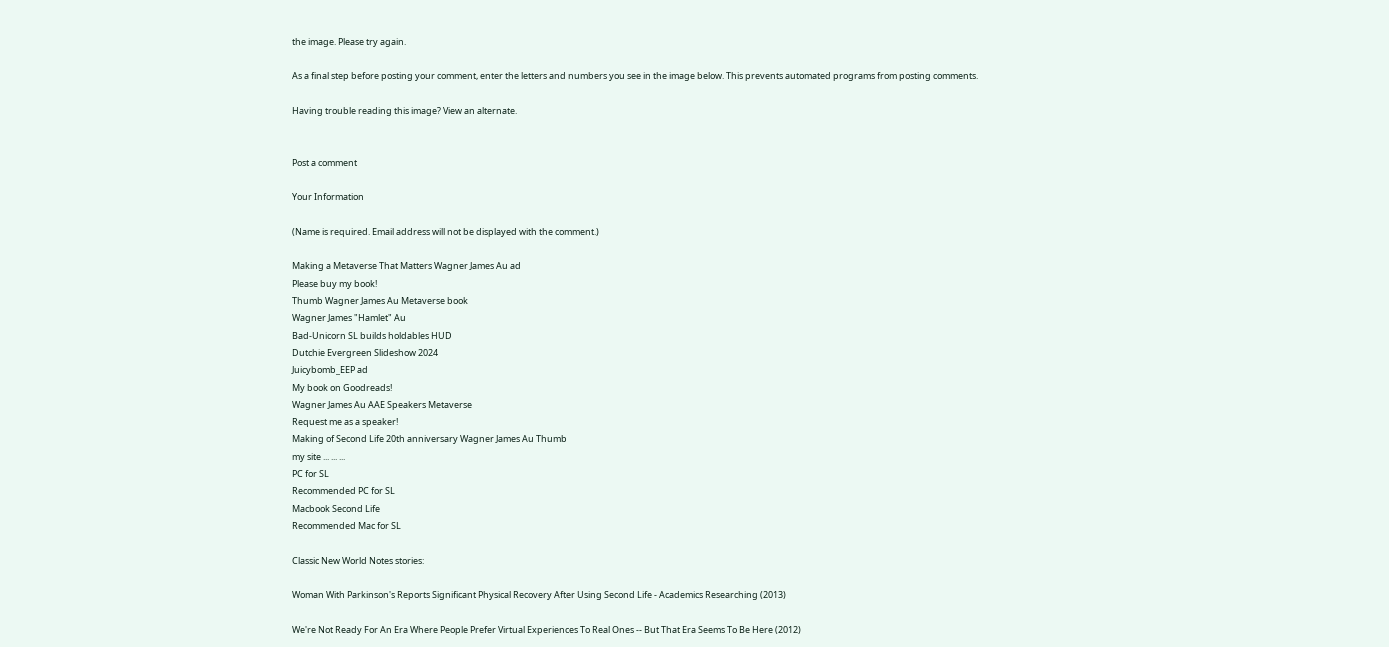the image. Please try again.

As a final step before posting your comment, enter the letters and numbers you see in the image below. This prevents automated programs from posting comments.

Having trouble reading this image? View an alternate.


Post a comment

Your Information

(Name is required. Email address will not be displayed with the comment.)

Making a Metaverse That Matters Wagner James Au ad
Please buy my book!
Thumb Wagner James Au Metaverse book
Wagner James "Hamlet" Au
Bad-Unicorn SL builds holdables HUD
Dutchie Evergreen Slideshow 2024
Juicybomb_EEP ad
My book on Goodreads!
Wagner James Au AAE Speakers Metaverse
Request me as a speaker!
Making of Second Life 20th anniversary Wagner James Au Thumb
my site ... ... ...
PC for SL
Recommended PC for SL
Macbook Second Life
Recommended Mac for SL

Classic New World Notes stories:

Woman With Parkinson's Reports Significant Physical Recovery After Using Second Life - Academics Researching (2013)

We're Not Ready For An Era Where People Prefer Virtual Experiences To Real Ones -- But That Era Seems To Be Here (2012)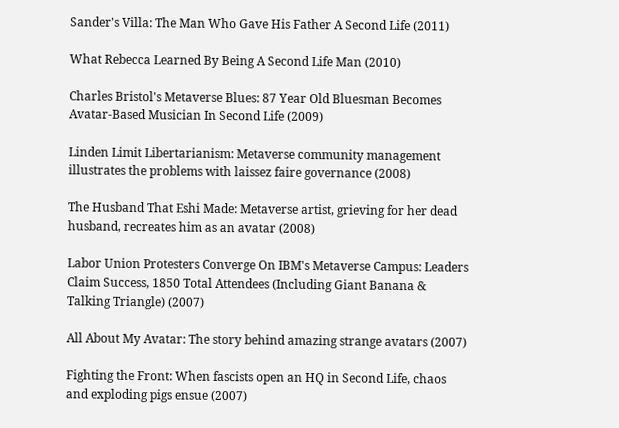Sander's Villa: The Man Who Gave His Father A Second Life (2011)

What Rebecca Learned By Being A Second Life Man (2010)

Charles Bristol's Metaverse Blues: 87 Year Old Bluesman Becomes Avatar-Based Musician In Second Life (2009)

Linden Limit Libertarianism: Metaverse community management illustrates the problems with laissez faire governance (2008)

The Husband That Eshi Made: Metaverse artist, grieving for her dead husband, recreates him as an avatar (2008)

Labor Union Protesters Converge On IBM's Metaverse Campus: Leaders Claim Success, 1850 Total Attendees (Including Giant Banana & Talking Triangle) (2007)

All About My Avatar: The story behind amazing strange avatars (2007)

Fighting the Front: When fascists open an HQ in Second Life, chaos and exploding pigs ensue (2007)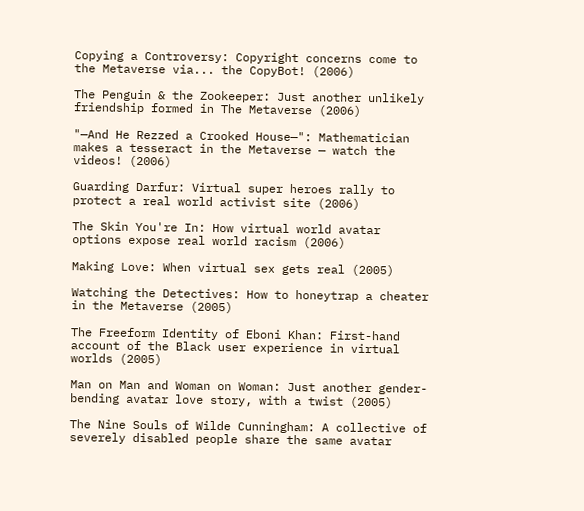Copying a Controversy: Copyright concerns come to the Metaverse via... the CopyBot! (2006)

The Penguin & the Zookeeper: Just another unlikely friendship formed in The Metaverse (2006)

"—And He Rezzed a Crooked House—": Mathematician makes a tesseract in the Metaverse — watch the videos! (2006)

Guarding Darfur: Virtual super heroes rally to protect a real world activist site (2006)

The Skin You're In: How virtual world avatar options expose real world racism (2006)

Making Love: When virtual sex gets real (2005)

Watching the Detectives: How to honeytrap a cheater in the Metaverse (2005)

The Freeform Identity of Eboni Khan: First-hand account of the Black user experience in virtual worlds (2005)

Man on Man and Woman on Woman: Just another gender-bending avatar love story, with a twist (2005)

The Nine Souls of Wilde Cunningham: A collective of severely disabled people share the same avatar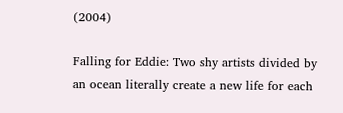(2004)

Falling for Eddie: Two shy artists divided by an ocean literally create a new life for each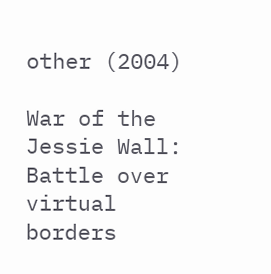other (2004)

War of the Jessie Wall: Battle over virtual borders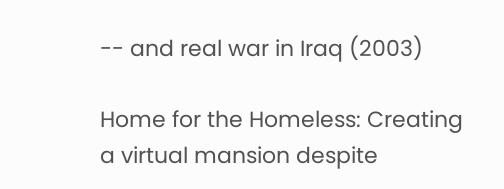-- and real war in Iraq (2003)

Home for the Homeless: Creating a virtual mansion despite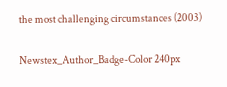the most challenging circumstances (2003)

Newstex_Author_Badge-Color 240px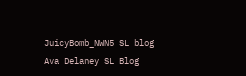JuicyBomb_NWN5 SL blog
Ava Delaney SL Blog